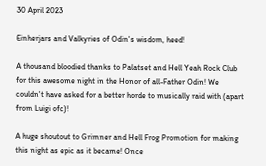30 April 2023

Einherjars and Valkyries of Odin's wisdom, heed!

A thousand bloodied thanks to Palatset and Hell Yeah Rock Club for this awesome night in the Honor of all-Father Odin! We couldn't have asked for a better horde to musically raid with (apart from Luigi ofc)!

A huge shoutout to Grimner and Hell Frog Promotion for making this night as epic as it became! Once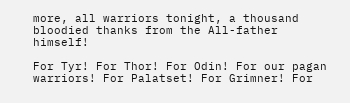more, all warriors tonight, a thousand bloodied thanks from the All-father himself!

For Tyr! For Thor! For Odin! For our pagan warriors! For Palatset! For Grimner! For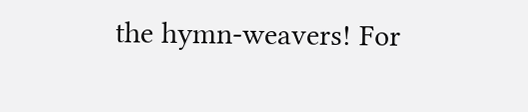the hymn-weavers! For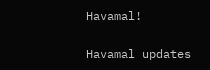Havamal!

Havamal updates